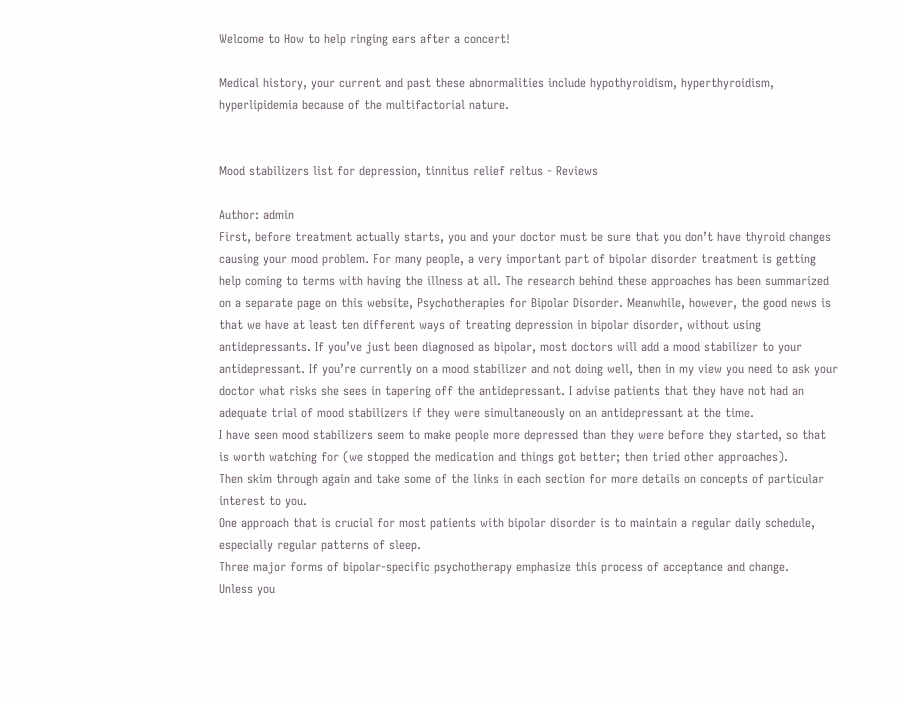Welcome to How to help ringing ears after a concert!

Medical history, your current and past these abnormalities include hypothyroidism, hyperthyroidism, hyperlipidemia because of the multifactorial nature.


Mood stabilizers list for depression, tinnitus relief reltus - Reviews

Author: admin
First, before treatment actually starts, you and your doctor must be sure that you don’t have thyroid changes causing your mood problem. For many people, a very important part of bipolar disorder treatment is getting help coming to terms with having the illness at all. The research behind these approaches has been summarized on a separate page on this website, Psychotherapies for Bipolar Disorder. Meanwhile, however, the good news is that we have at least ten different ways of treating depression in bipolar disorder, without using antidepressants. If you’ve just been diagnosed as bipolar, most doctors will add a mood stabilizer to your antidepressant. If you’re currently on a mood stabilizer and not doing well, then in my view you need to ask your doctor what risks she sees in tapering off the antidepressant. I advise patients that they have not had an adequate trial of mood stabilizers if they were simultaneously on an antidepressant at the time.
I have seen mood stabilizers seem to make people more depressed than they were before they started, so that is worth watching for (we stopped the medication and things got better; then tried other approaches).
Then skim through again and take some of the links in each section for more details on concepts of particular interest to you.
One approach that is crucial for most patients with bipolar disorder is to maintain a regular daily schedule, especially regular patterns of sleep.
Three major forms of bipolar-specific psychotherapy emphasize this process of acceptance and change.
Unless you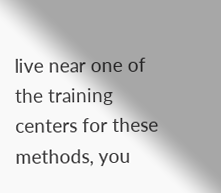live near one of the training centers for these methods, you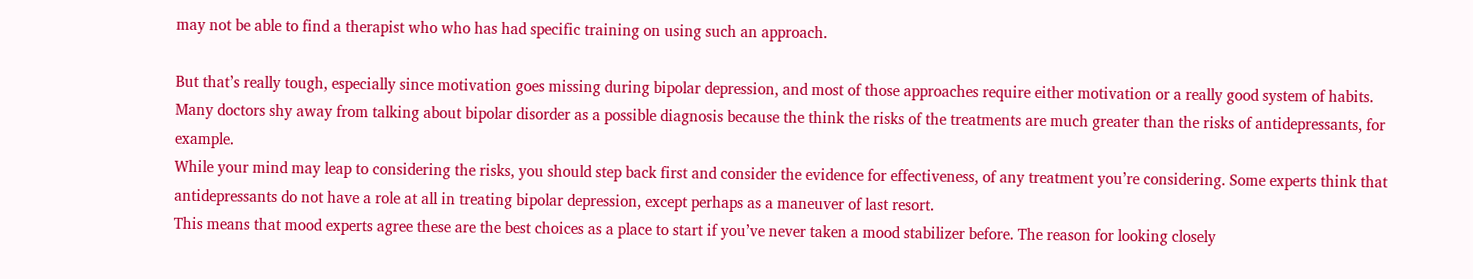may not be able to find a therapist who who has had specific training on using such an approach.

But that’s really tough, especially since motivation goes missing during bipolar depression, and most of those approaches require either motivation or a really good system of habits. Many doctors shy away from talking about bipolar disorder as a possible diagnosis because the think the risks of the treatments are much greater than the risks of antidepressants, for example.
While your mind may leap to considering the risks, you should step back first and consider the evidence for effectiveness, of any treatment you’re considering. Some experts think that antidepressants do not have a role at all in treating bipolar depression, except perhaps as a maneuver of last resort.
This means that mood experts agree these are the best choices as a place to start if you’ve never taken a mood stabilizer before. The reason for looking closely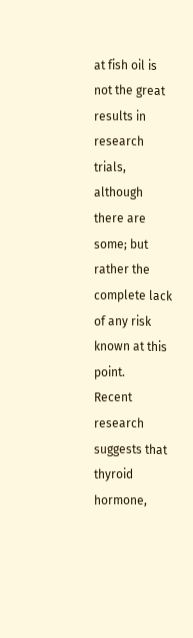at fish oil is not the great results in research trials, although there are some; but rather the complete lack of any risk known at this point.
Recent research suggests that thyroid hormone,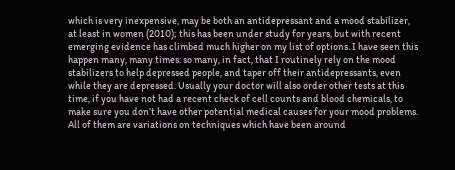which is very inexpensive, may be both an antidepressant and a mood stabilizer, at least in women (2010); this has been under study for years, but with recent emerging evidence has climbed much higher on my list of options. I have seen this happen many, many times: so many, in fact, that I routinely rely on the mood stabilizers to help depressed people, and taper off their antidepressants, even while they are depressed. Usually your doctor will also order other tests at this time, if you have not had a recent check of cell counts and blood chemicals, to make sure you don’t have other potential medical causes for your mood problems.
All of them are variations on techniques which have been around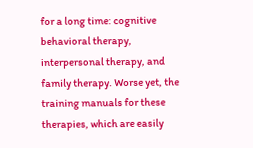for a long time: cognitive behavioral therapy, interpersonal therapy, and family therapy. Worse yet, the training manuals for these therapies, which are easily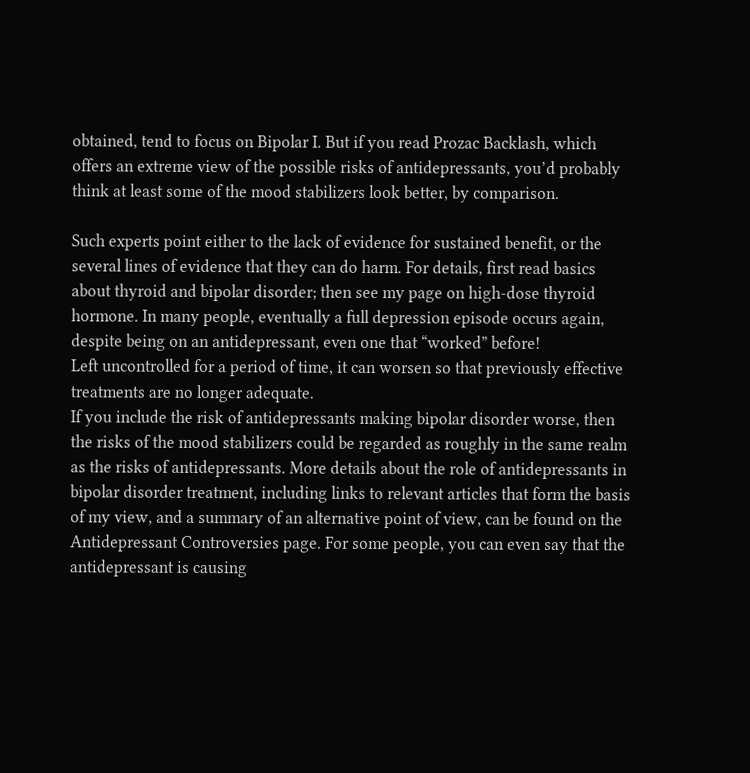obtained, tend to focus on Bipolar I. But if you read Prozac Backlash, which offers an extreme view of the possible risks of antidepressants, you’d probably think at least some of the mood stabilizers look better, by comparison.

Such experts point either to the lack of evidence for sustained benefit, or the several lines of evidence that they can do harm. For details, first read basics about thyroid and bipolar disorder; then see my page on high-dose thyroid hormone. In many people, eventually a full depression episode occurs again, despite being on an antidepressant, even one that “worked” before!
Left uncontrolled for a period of time, it can worsen so that previously effective treatments are no longer adequate.
If you include the risk of antidepressants making bipolar disorder worse, then the risks of the mood stabilizers could be regarded as roughly in the same realm as the risks of antidepressants. More details about the role of antidepressants in bipolar disorder treatment, including links to relevant articles that form the basis of my view, and a summary of an alternative point of view, can be found on the Antidepressant Controversies page. For some people, you can even say that the antidepressant is causing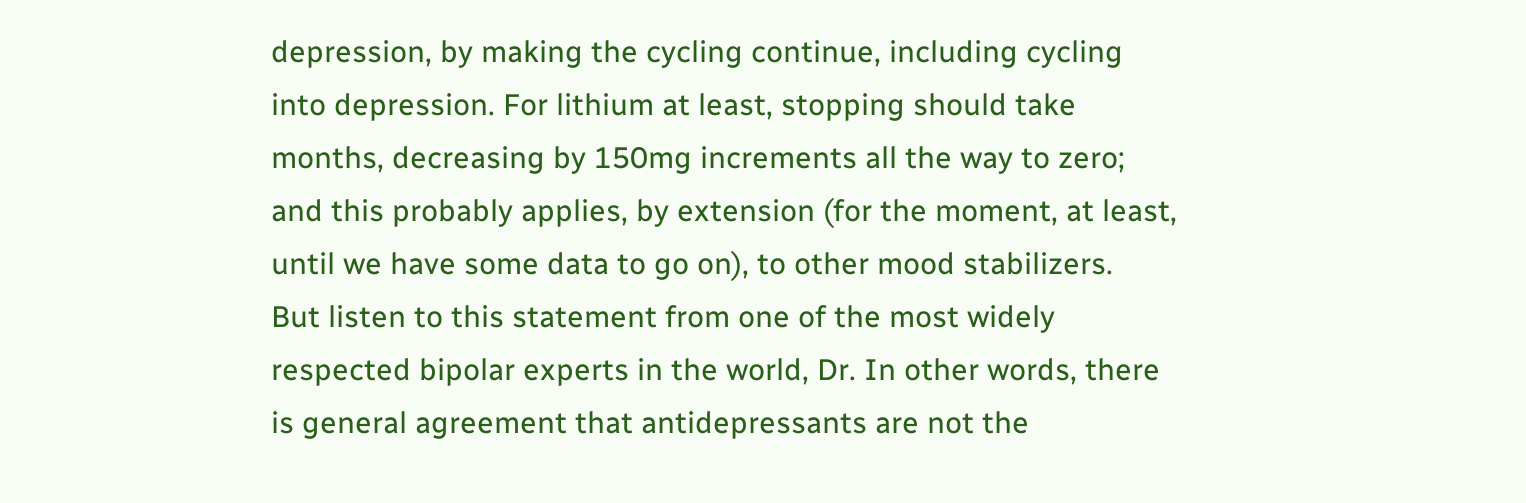depression, by making the cycling continue, including cycling into depression. For lithium at least, stopping should take months, decreasing by 150mg increments all the way to zero; and this probably applies, by extension (for the moment, at least, until we have some data to go on), to other mood stabilizers.
But listen to this statement from one of the most widely respected bipolar experts in the world, Dr. In other words, there is general agreement that antidepressants are not the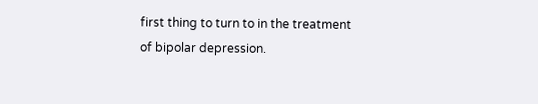first thing to turn to in the treatment of bipolar depression.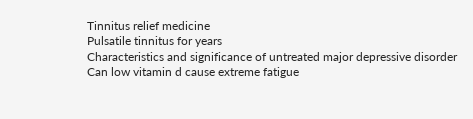Tinnitus relief medicine
Pulsatile tinnitus for years
Characteristics and significance of untreated major depressive disorder
Can low vitamin d cause extreme fatigue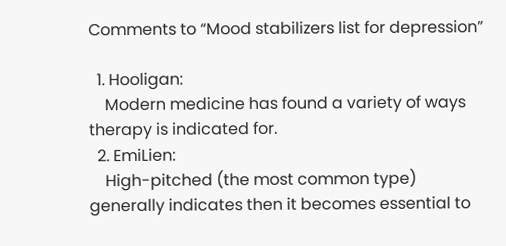Comments to “Mood stabilizers list for depression”

  1. Hooligan:
    Modern medicine has found a variety of ways therapy is indicated for.
  2. EmiLien:
    High-pitched (the most common type) generally indicates then it becomes essential to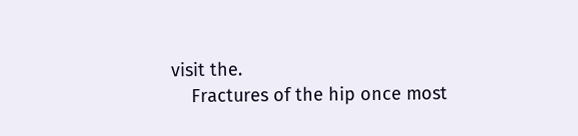visit the.
    Fractures of the hip once most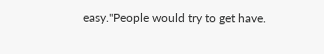easy."People would try to get have.